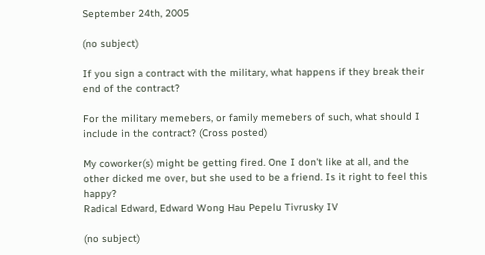September 24th, 2005

(no subject)

If you sign a contract with the military, what happens if they break their end of the contract?

For the military memebers, or family memebers of such, what should I include in the contract? (Cross posted)

My coworker(s) might be getting fired. One I don't like at all, and the other dicked me over, but she used to be a friend. Is it right to feel this happy?
Radical Edward, Edward Wong Hau Pepelu Tivrusky IV

(no subject)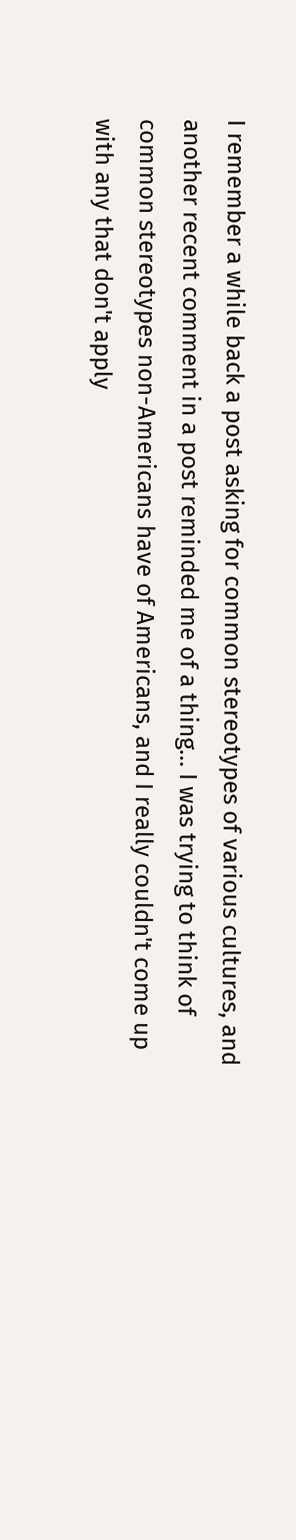I remember a while back a post asking for common stereotypes of various cultures, and another recent comment in a post reminded me of a thing... I was trying to think of common stereotypes non-Americans have of Americans, and I really couldn't come up with any that don't apply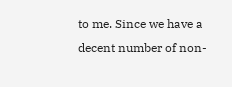to me. Since we have a decent number of non-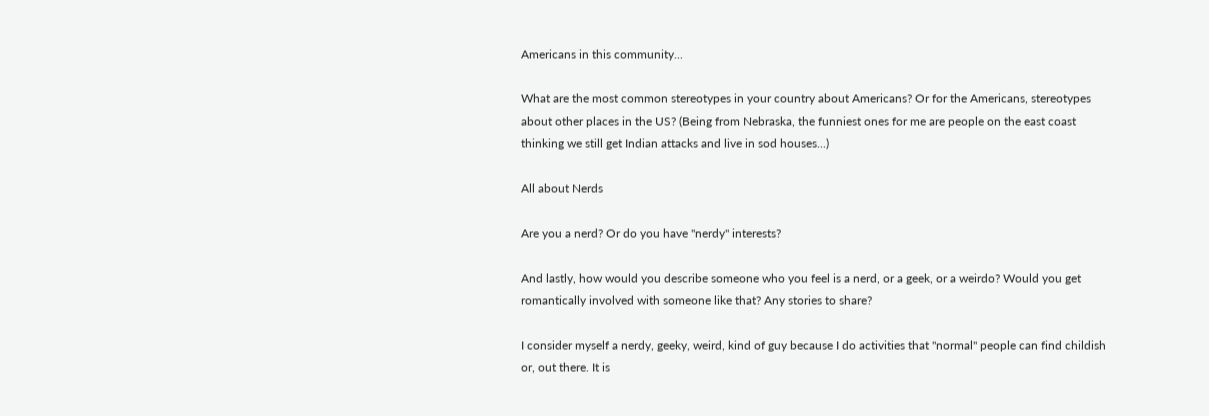Americans in this community...

What are the most common stereotypes in your country about Americans? Or for the Americans, stereotypes about other places in the US? (Being from Nebraska, the funniest ones for me are people on the east coast thinking we still get Indian attacks and live in sod houses...)

All about Nerds

Are you a nerd? Or do you have "nerdy" interests?

And lastly, how would you describe someone who you feel is a nerd, or a geek, or a weirdo? Would you get romantically involved with someone like that? Any stories to share?

I consider myself a nerdy, geeky, weird, kind of guy because I do activities that "normal" people can find childish or, out there. It is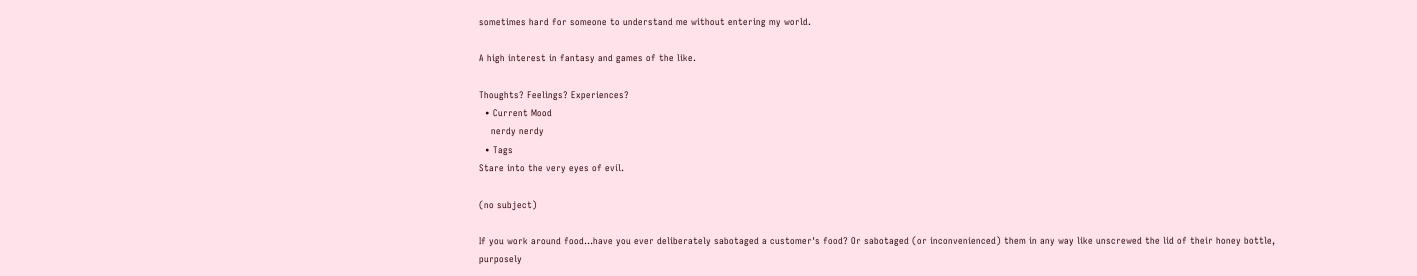sometimes hard for someone to understand me without entering my world.

A high interest in fantasy and games of the like.

Thoughts? Feelings? Experiences?
  • Current Mood
    nerdy nerdy
  • Tags
Stare into the very eyes of evil.

(no subject)

If you work around food...have you ever deliberately sabotaged a customer's food? Or sabotaged (or inconvenienced) them in any way like unscrewed the lid of their honey bottle, purposely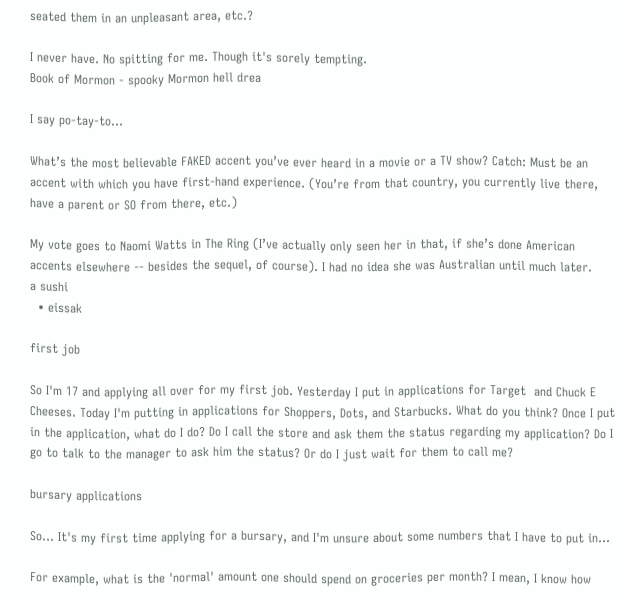seated them in an unpleasant area, etc.?

I never have. No spitting for me. Though it's sorely tempting.
Book of Mormon - spooky Mormon hell drea

I say po-tay-to...

What’s the most believable FAKED accent you’ve ever heard in a movie or a TV show? Catch: Must be an accent with which you have first-hand experience. (You’re from that country, you currently live there, have a parent or SO from there, etc.)

My vote goes to Naomi Watts in The Ring (I’ve actually only seen her in that, if she’s done American accents elsewhere -- besides the sequel, of course). I had no idea she was Australian until much later.
a sushi
  • eissak

first job

So I'm 17 and applying all over for my first job. Yesterday I put in applications for Target  and Chuck E Cheeses. Today I'm putting in applications for Shoppers, Dots, and Starbucks. What do you think? Once I put in the application, what do I do? Do I call the store and ask them the status regarding my application? Do I go to talk to the manager to ask him the status? Or do I just wait for them to call me?

bursary applications

So... It's my first time applying for a bursary, and I'm unsure about some numbers that I have to put in...

For example, what is the 'normal' amount one should spend on groceries per month? I mean, I know how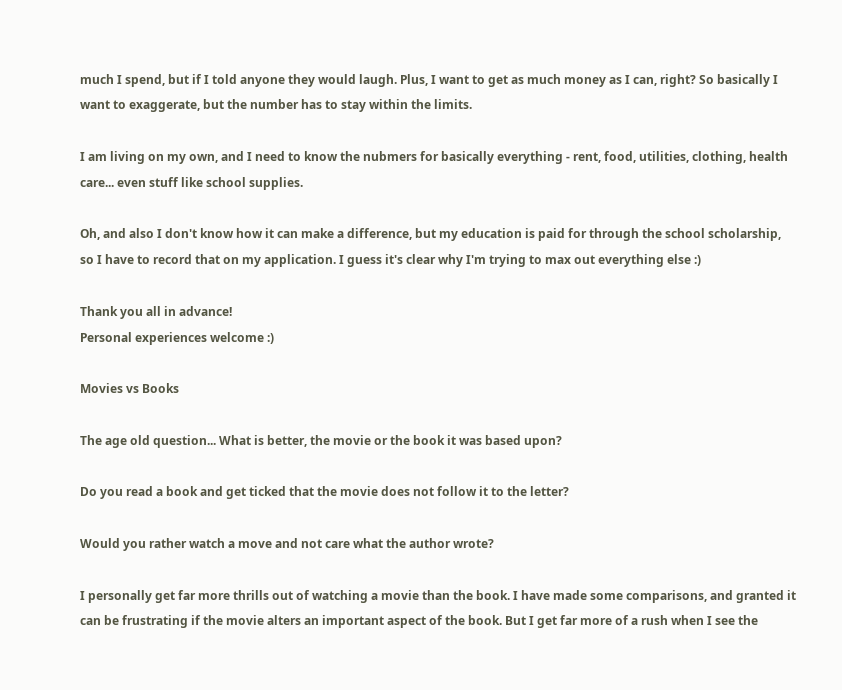much I spend, but if I told anyone they would laugh. Plus, I want to get as much money as I can, right? So basically I want to exaggerate, but the number has to stay within the limits.

I am living on my own, and I need to know the nubmers for basically everything - rent, food, utilities, clothing, health care... even stuff like school supplies.

Oh, and also I don't know how it can make a difference, but my education is paid for through the school scholarship, so I have to record that on my application. I guess it's clear why I'm trying to max out everything else :)

Thank you all in advance!
Personal experiences welcome :)

Movies vs Books

The age old question... What is better, the movie or the book it was based upon?

Do you read a book and get ticked that the movie does not follow it to the letter?

Would you rather watch a move and not care what the author wrote?

I personally get far more thrills out of watching a movie than the book. I have made some comparisons, and granted it can be frustrating if the movie alters an important aspect of the book. But I get far more of a rush when I see the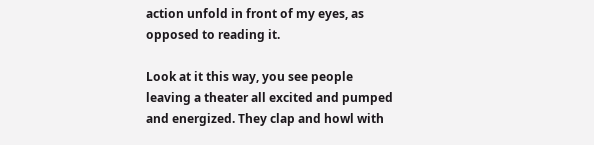action unfold in front of my eyes, as opposed to reading it.

Look at it this way, you see people leaving a theater all excited and pumped and energized. They clap and howl with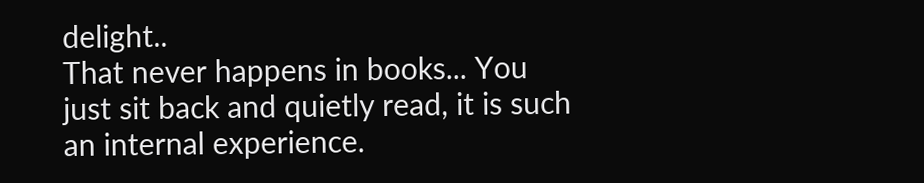delight..
That never happens in books... You just sit back and quietly read, it is such an internal experience.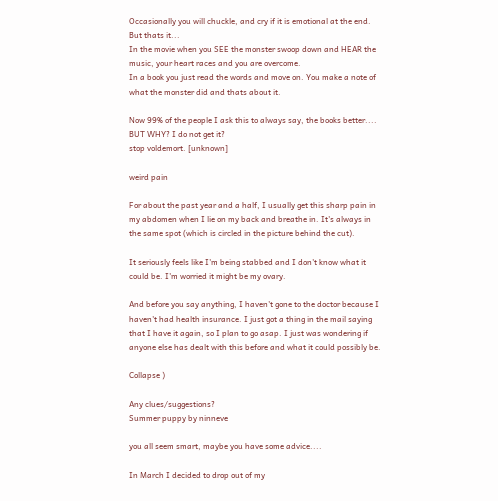Occasionally you will chuckle, and cry if it is emotional at the end. But thats it...
In the movie when you SEE the monster swoop down and HEAR the music, your heart races and you are overcome.
In a book you just read the words and move on. You make a note of what the monster did and thats about it.

Now 99% of the people I ask this to always say, the books better.... BUT WHY? I do not get it?
stop voldemort. [unknown]

weird pain

For about the past year and a half, I usually get this sharp pain in my abdomen when I lie on my back and breathe in. It's always in the same spot (which is circled in the picture behind the cut).

It seriously feels like I'm being stabbed and I don't know what it could be. I'm worried it might be my ovary.

And before you say anything, I haven't gone to the doctor because I haven't had health insurance. I just got a thing in the mail saying that I have it again, so I plan to go asap. I just was wondering if anyone else has dealt with this before and what it could possibly be.

Collapse )

Any clues/suggestions?
Summer puppy by ninneve

you all seem smart, maybe you have some advice....

In March I decided to drop out of my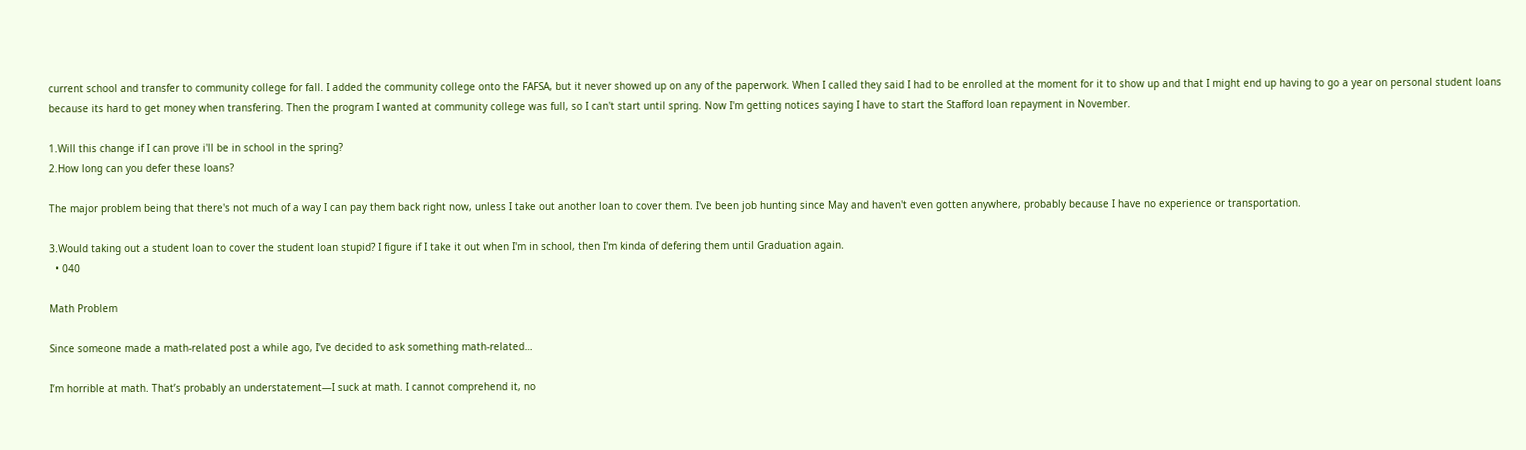current school and transfer to community college for fall. I added the community college onto the FAFSA, but it never showed up on any of the paperwork. When I called they said I had to be enrolled at the moment for it to show up and that I might end up having to go a year on personal student loans because its hard to get money when transfering. Then the program I wanted at community college was full, so I can't start until spring. Now I'm getting notices saying I have to start the Stafford loan repayment in November.

1.Will this change if I can prove i'll be in school in the spring?
2.How long can you defer these loans?

The major problem being that there's not much of a way I can pay them back right now, unless I take out another loan to cover them. I've been job hunting since May and haven't even gotten anywhere, probably because I have no experience or transportation.

3.Would taking out a student loan to cover the student loan stupid? I figure if I take it out when I'm in school, then I'm kinda of defering them until Graduation again.
  • 040

Math Problem

Since someone made a math-related post a while ago, I’ve decided to ask something math-related…

I’m horrible at math. That’s probably an understatement—I suck at math. I cannot comprehend it, no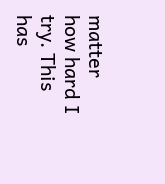matter how hard I try. This has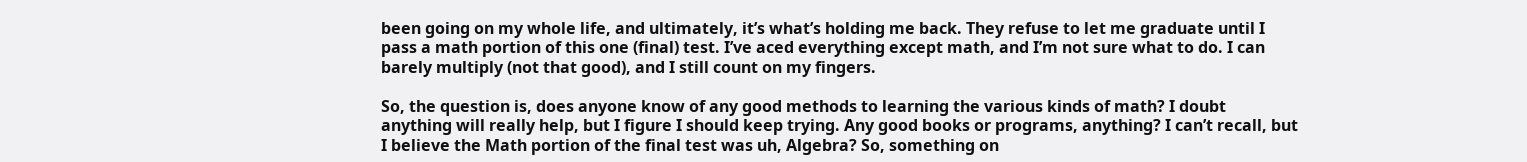been going on my whole life, and ultimately, it’s what’s holding me back. They refuse to let me graduate until I pass a math portion of this one (final) test. I’ve aced everything except math, and I’m not sure what to do. I can barely multiply (not that good), and I still count on my fingers.

So, the question is, does anyone know of any good methods to learning the various kinds of math? I doubt anything will really help, but I figure I should keep trying. Any good books or programs, anything? I can’t recall, but I believe the Math portion of the final test was uh, Algebra? So, something on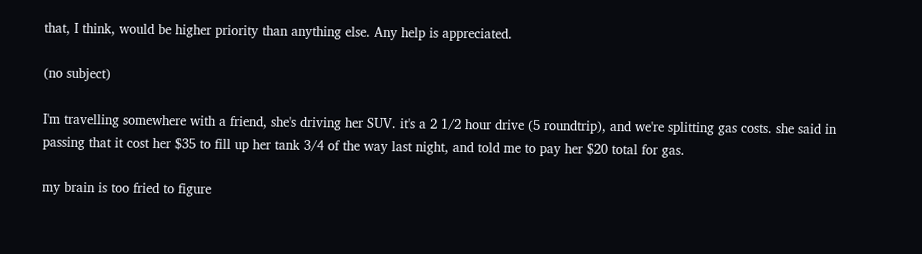that, I think, would be higher priority than anything else. Any help is appreciated.

(no subject)

I'm travelling somewhere with a friend, she's driving her SUV. it's a 2 1/2 hour drive (5 roundtrip), and we're splitting gas costs. she said in passing that it cost her $35 to fill up her tank 3/4 of the way last night, and told me to pay her $20 total for gas.

my brain is too fried to figure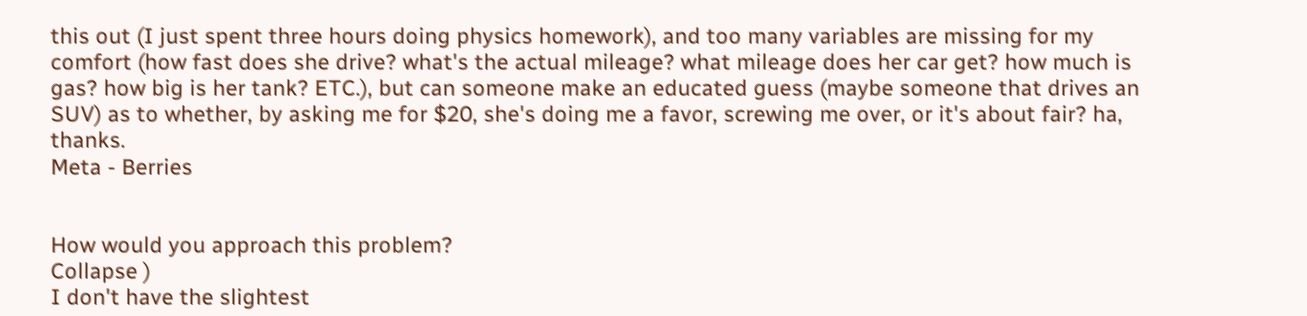this out (I just spent three hours doing physics homework), and too many variables are missing for my comfort (how fast does she drive? what's the actual mileage? what mileage does her car get? how much is gas? how big is her tank? ETC.), but can someone make an educated guess (maybe someone that drives an SUV) as to whether, by asking me for $20, she's doing me a favor, screwing me over, or it's about fair? ha, thanks.
Meta - Berries


How would you approach this problem?
Collapse )
I don't have the slightest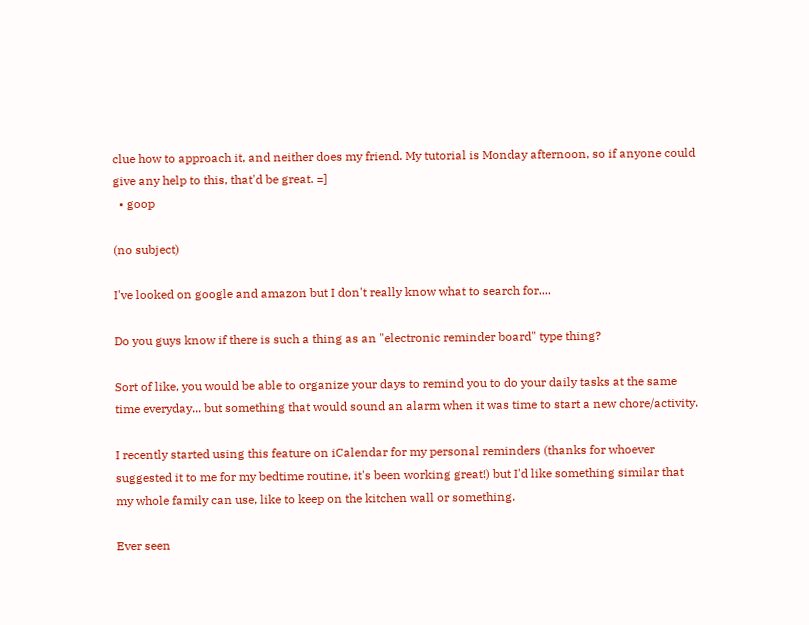clue how to approach it, and neither does my friend. My tutorial is Monday afternoon, so if anyone could give any help to this, that'd be great. =]
  • goop

(no subject)

I've looked on google and amazon but I don't really know what to search for....

Do you guys know if there is such a thing as an "electronic reminder board" type thing?

Sort of like, you would be able to organize your days to remind you to do your daily tasks at the same time everyday... but something that would sound an alarm when it was time to start a new chore/activity.

I recently started using this feature on iCalendar for my personal reminders (thanks for whoever suggested it to me for my bedtime routine, it's been working great!) but I'd like something similar that my whole family can use, like to keep on the kitchen wall or something.

Ever seen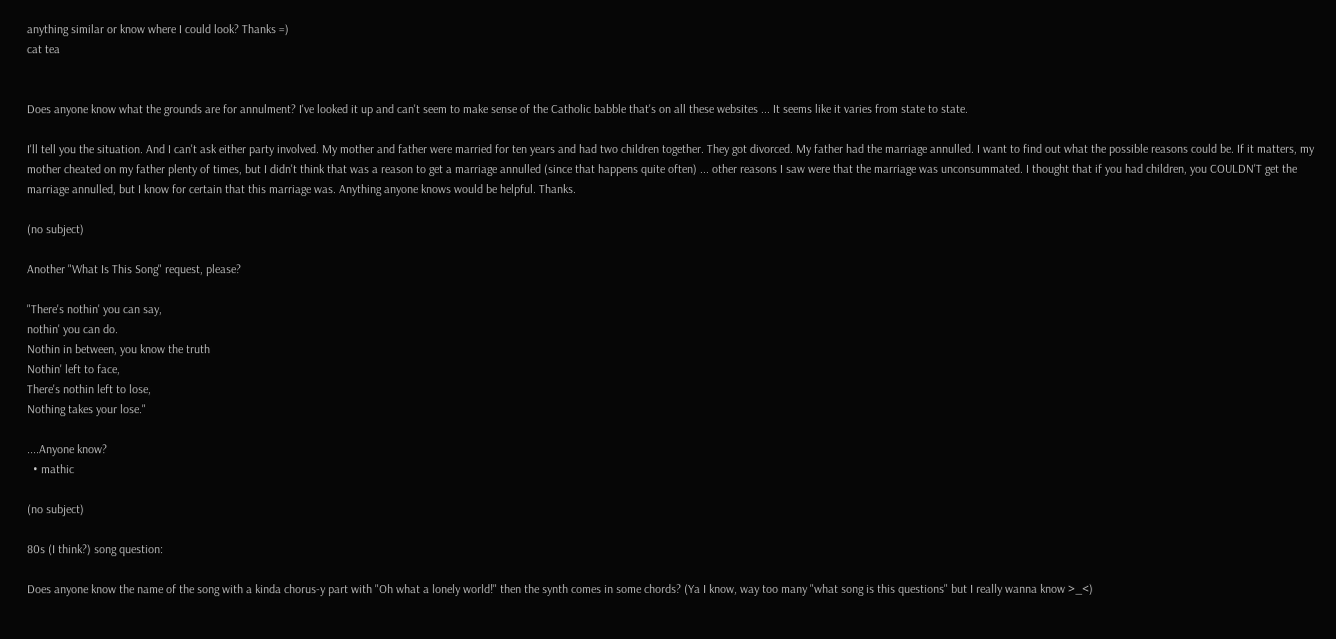anything similar or know where I could look? Thanks =)
cat tea


Does anyone know what the grounds are for annulment? I've looked it up and can't seem to make sense of the Catholic babble that's on all these websites ... It seems like it varies from state to state.

I'll tell you the situation. And I can't ask either party involved. My mother and father were married for ten years and had two children together. They got divorced. My father had the marriage annulled. I want to find out what the possible reasons could be. If it matters, my mother cheated on my father plenty of times, but I didn't think that was a reason to get a marriage annulled (since that happens quite often) ... other reasons I saw were that the marriage was unconsummated. I thought that if you had children, you COULDN'T get the marriage annulled, but I know for certain that this marriage was. Anything anyone knows would be helpful. Thanks.

(no subject)

Another "What Is This Song" request, please?

"There's nothin' you can say,
nothin' you can do.
Nothin in between, you know the truth
Nothin' left to face,
There's nothin left to lose,
Nothing takes your lose."

....Anyone know?
  • mathic

(no subject)

80s (I think?) song question:

Does anyone know the name of the song with a kinda chorus-y part with "Oh what a lonely world!" then the synth comes in some chords? (Ya I know, way too many "what song is this questions" but I really wanna know >_<)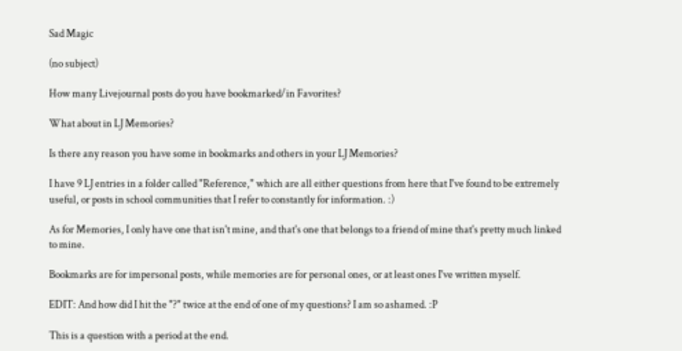Sad Magic

(no subject)

How many Livejournal posts do you have bookmarked/in Favorites?

What about in LJ Memories?

Is there any reason you have some in bookmarks and others in your LJ Memories?

I have 9 LJ entries in a folder called "Reference," which are all either questions from here that I've found to be extremely useful, or posts in school communities that I refer to constantly for information. :)

As for Memories, I only have one that isn't mine, and that's one that belongs to a friend of mine that's pretty much linked to mine.

Bookmarks are for impersonal posts, while memories are for personal ones, or at least ones I've written myself.

EDIT: And how did I hit the "?" twice at the end of one of my questions? I am so ashamed. :P

This is a question with a period at the end.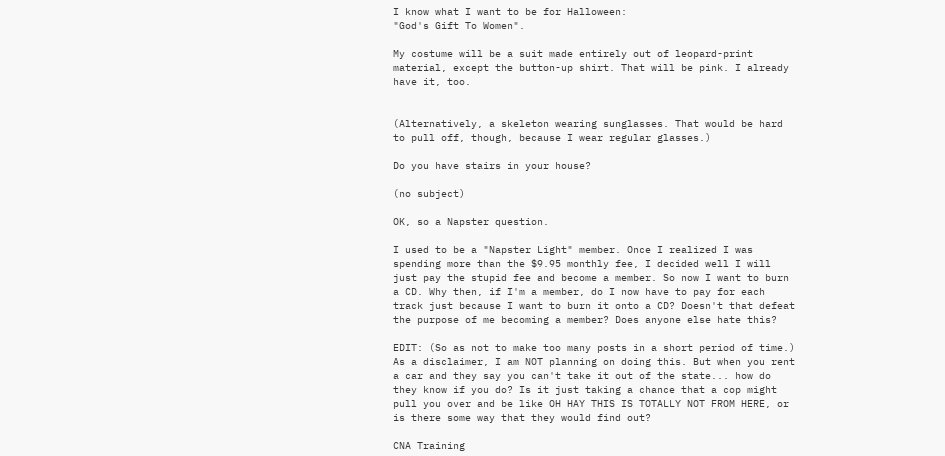I know what I want to be for Halloween:
"God's Gift To Women".

My costume will be a suit made entirely out of leopard-print material, except the button-up shirt. That will be pink. I already have it, too.


(Alternatively, a skeleton wearing sunglasses. That would be hard to pull off, though, because I wear regular glasses.)

Do you have stairs in your house?

(no subject)

OK, so a Napster question.

I used to be a "Napster Light" member. Once I realized I was spending more than the $9.95 monthly fee, I decided well I will just pay the stupid fee and become a member. So now I want to burn a CD. Why then, if I'm a member, do I now have to pay for each track just because I want to burn it onto a CD? Doesn't that defeat the purpose of me becoming a member? Does anyone else hate this?

EDIT: (So as not to make too many posts in a short period of time.) As a disclaimer, I am NOT planning on doing this. But when you rent a car and they say you can't take it out of the state... how do they know if you do? Is it just taking a chance that a cop might pull you over and be like OH HAY THIS IS TOTALLY NOT FROM HERE, or is there some way that they would find out?

CNA Training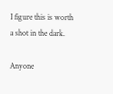I figure this is worth a shot in the dark.

Anyone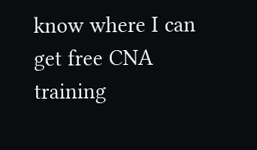know where I can get free CNA training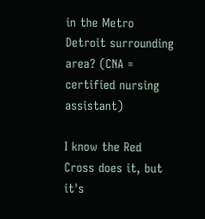in the Metro Detroit surrounding area? (CNA = certified nursing assistant)

I know the Red Cross does it, but it's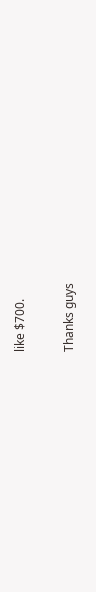like $700.

Thanks guys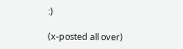:)

(x-posted all over)